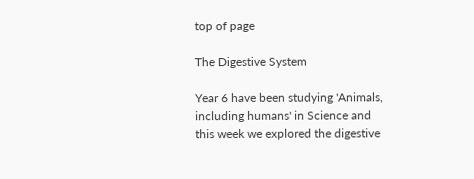top of page

The Digestive System

Year 6 have been studying 'Animals, including humans' in Science and this week we explored the digestive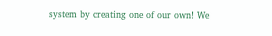system by creating one of our own! We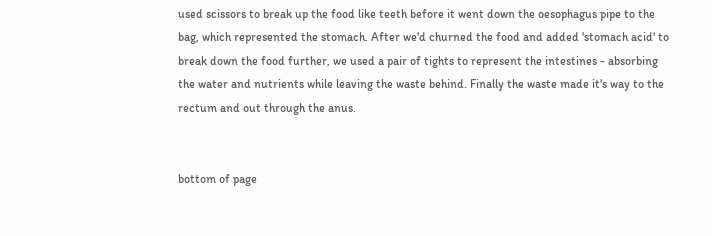used scissors to break up the food like teeth before it went down the oesophagus pipe to the bag, which represented the stomach. After we'd churned the food and added 'stomach acid' to break down the food further, we used a pair of tights to represent the intestines - absorbing the water and nutrients while leaving the waste behind. Finally the waste made it's way to the rectum and out through the anus.


bottom of page